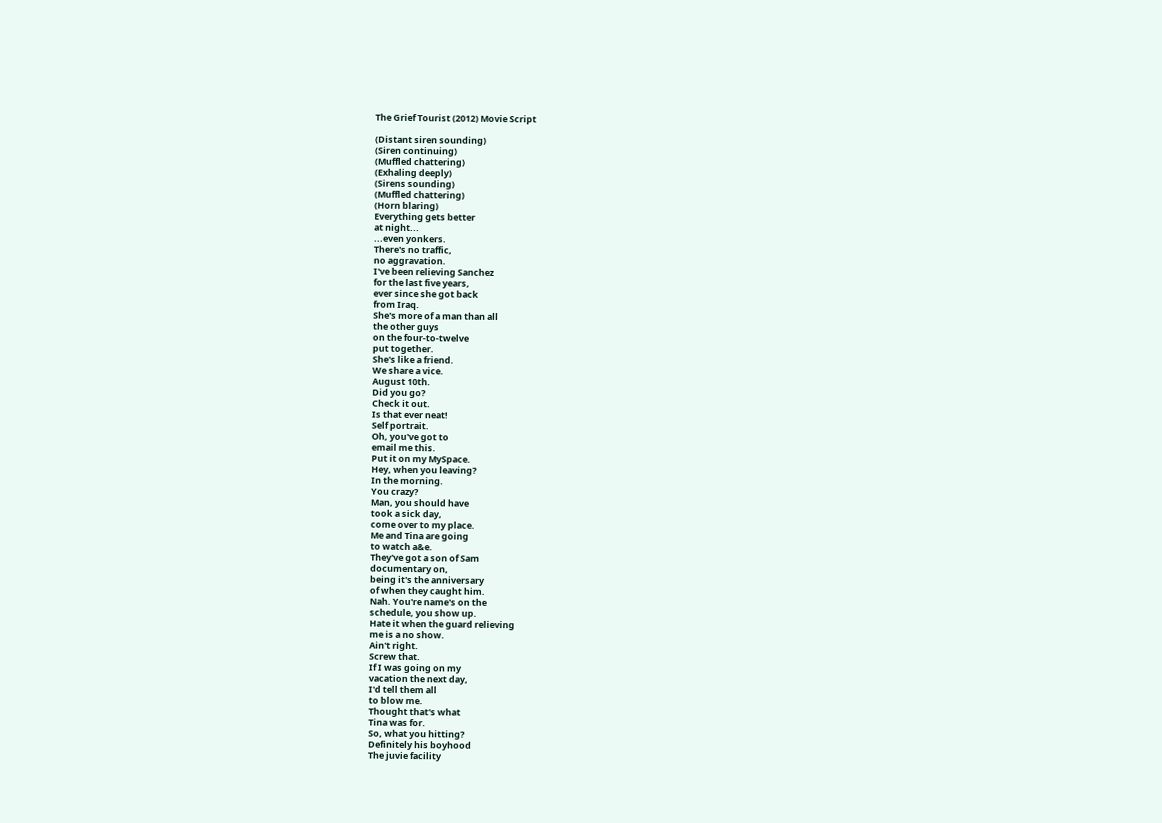The Grief Tourist (2012) Movie Script

(Distant siren sounding)
(Siren continuing)
(Muffled chattering)
(Exhaling deeply)
(Sirens sounding)
(Muffled chattering)
(Horn blaring)
Everything gets better
at night...
...even yonkers.
There's no traffic,
no aggravation.
I've been relieving Sanchez
for the last five years,
ever since she got back
from Iraq.
She's more of a man than all
the other guys
on the four-to-twelve
put together.
She's like a friend.
We share a vice.
August 10th.
Did you go?
Check it out.
Is that ever neat!
Self portrait.
Oh, you've got to
email me this.
Put it on my MySpace.
Hey, when you leaving?
In the morning.
You crazy?
Man, you should have
took a sick day,
come over to my place.
Me and Tina are going
to watch a&e.
They've got a son of Sam
documentary on,
being it's the anniversary
of when they caught him.
Nah. You're name's on the
schedule, you show up.
Hate it when the guard relieving
me is a no show.
Ain't right.
Screw that.
If I was going on my
vacation the next day,
I'd tell them all
to blow me.
Thought that's what
Tina was for.
So, what you hitting?
Definitely his boyhood
The juvie facility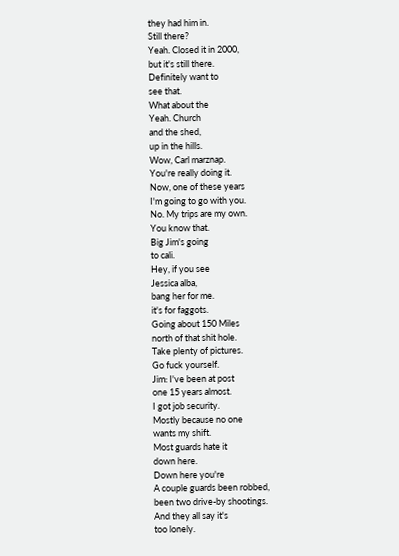they had him in.
Still there?
Yeah. Closed it in 2000,
but it's still there.
Definitely want to
see that.
What about the
Yeah. Church
and the shed,
up in the hills.
Wow, Carl marznap.
You're really doing it.
Now, one of these years
I'm going to go with you.
No. My trips are my own.
You know that.
Big Jim's going
to cali.
Hey, if you see
Jessica alba,
bang her for me.
it's for faggots.
Going about 150 Miles
north of that shit hole.
Take plenty of pictures.
Go fuck yourself.
Jim: I've been at post
one 15 years almost.
I got job security.
Mostly because no one
wants my shift.
Most guards hate it
down here.
Down here you're
A couple guards been robbed,
been two drive-by shootings.
And they all say it's
too lonely.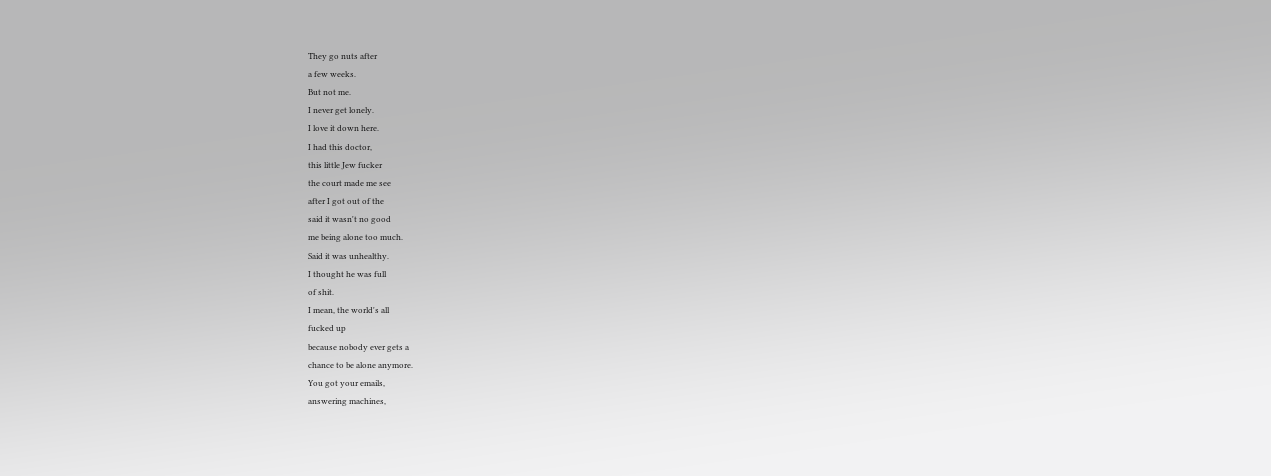They go nuts after
a few weeks.
But not me.
I never get lonely.
I love it down here.
I had this doctor,
this little Jew fucker
the court made me see
after I got out of the
said it wasn't no good
me being alone too much.
Said it was unhealthy.
I thought he was full
of shit.
I mean, the world's all
fucked up
because nobody ever gets a
chance to be alone anymore.
You got your emails,
answering machines,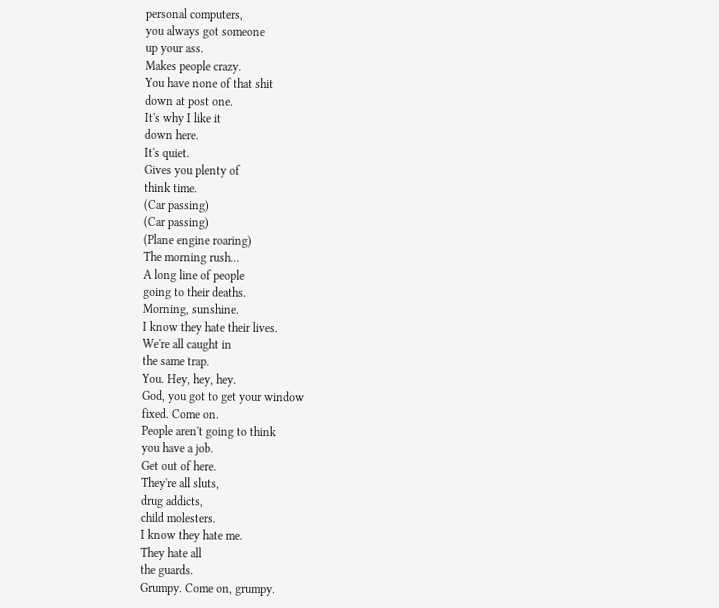personal computers,
you always got someone
up your ass.
Makes people crazy.
You have none of that shit
down at post one.
It's why I like it
down here.
It's quiet.
Gives you plenty of
think time.
(Car passing)
(Car passing)
(Plane engine roaring)
The morning rush...
A long line of people
going to their deaths.
Morning, sunshine.
I know they hate their lives.
We're all caught in
the same trap.
You. Hey, hey, hey.
God, you got to get your window
fixed. Come on.
People aren't going to think
you have a job.
Get out of here.
They're all sluts,
drug addicts,
child molesters.
I know they hate me.
They hate all
the guards.
Grumpy. Come on, grumpy.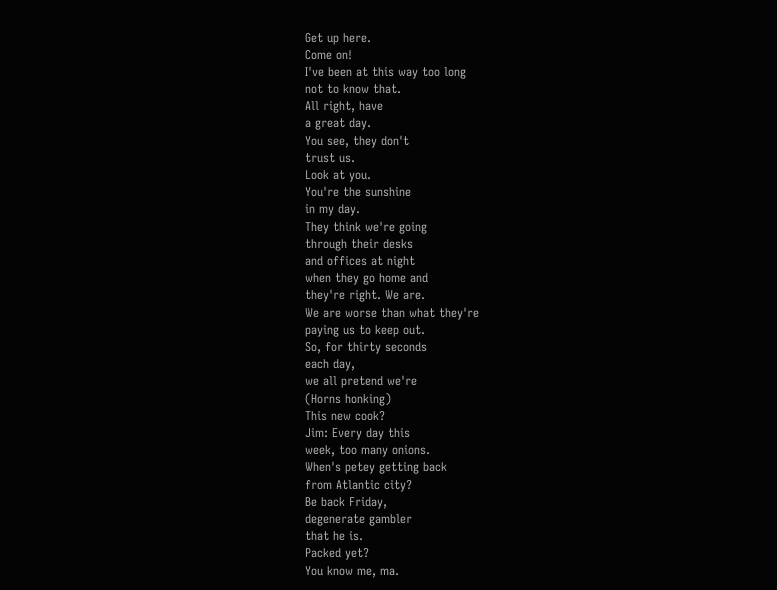Get up here.
Come on!
I've been at this way too long
not to know that.
All right, have
a great day.
You see, they don't
trust us.
Look at you.
You're the sunshine
in my day.
They think we're going
through their desks
and offices at night
when they go home and
they're right. We are.
We are worse than what they're
paying us to keep out.
So, for thirty seconds
each day,
we all pretend we're
(Horns honking)
This new cook?
Jim: Every day this
week, too many onions.
When's petey getting back
from Atlantic city?
Be back Friday,
degenerate gambler
that he is.
Packed yet?
You know me, ma.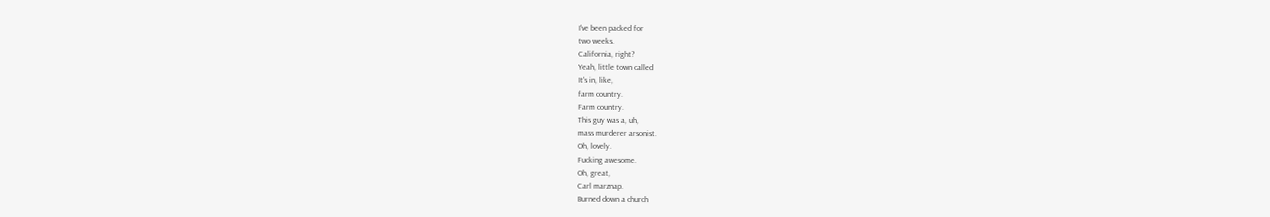I've been packed for
two weeks.
California, right?
Yeah, little town called
It's in, like,
farm country.
Farm country.
This guy was a, uh,
mass murderer arsonist.
Oh, lovely.
Fucking awesome.
Oh, great,
Carl marznap.
Burned down a church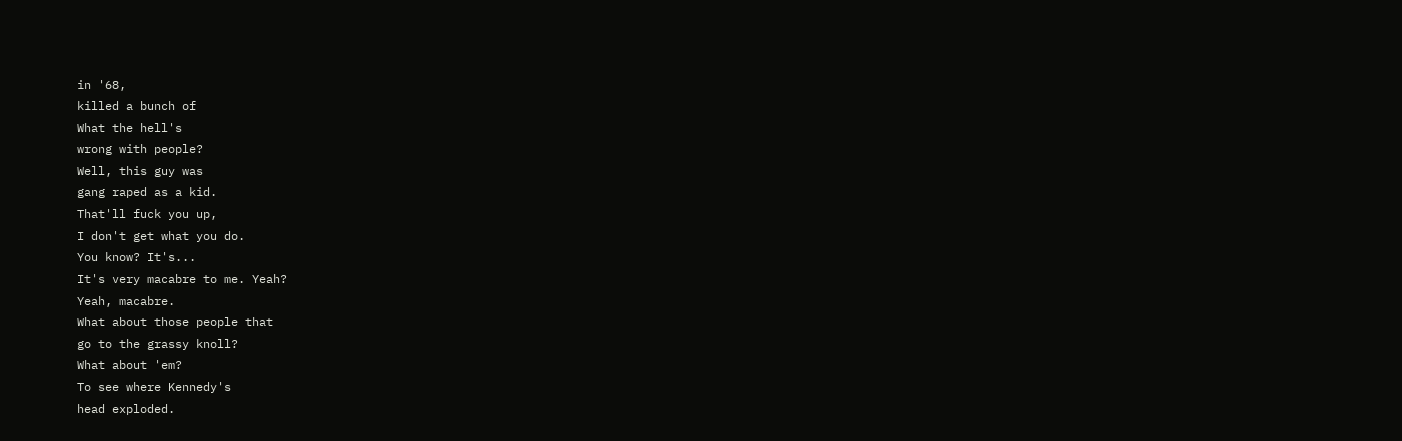in '68,
killed a bunch of
What the hell's
wrong with people?
Well, this guy was
gang raped as a kid.
That'll fuck you up,
I don't get what you do.
You know? It's...
It's very macabre to me. Yeah?
Yeah, macabre.
What about those people that
go to the grassy knoll?
What about 'em?
To see where Kennedy's
head exploded.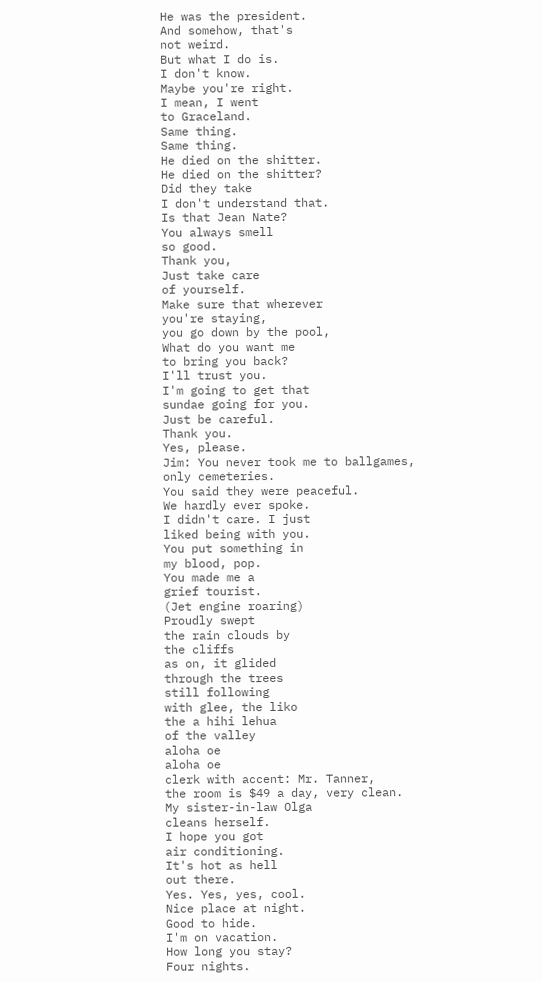He was the president.
And somehow, that's
not weird.
But what I do is.
I don't know.
Maybe you're right.
I mean, I went
to Graceland.
Same thing.
Same thing.
He died on the shitter.
He died on the shitter?
Did they take
I don't understand that.
Is that Jean Nate?
You always smell
so good.
Thank you,
Just take care
of yourself.
Make sure that wherever
you're staying,
you go down by the pool,
What do you want me
to bring you back?
I'll trust you.
I'm going to get that
sundae going for you.
Just be careful.
Thank you.
Yes, please.
Jim: You never took me to ballgames,
only cemeteries.
You said they were peaceful.
We hardly ever spoke.
I didn't care. I just
liked being with you.
You put something in
my blood, pop.
You made me a
grief tourist.
(Jet engine roaring)
Proudly swept
the rain clouds by
the cliffs
as on, it glided
through the trees
still following
with glee, the liko
the a hihi lehua
of the valley
aloha oe
aloha oe
clerk with accent: Mr. Tanner,
the room is $49 a day, very clean.
My sister-in-law Olga
cleans herself.
I hope you got
air conditioning.
It's hot as hell
out there.
Yes. Yes, yes, cool.
Nice place at night.
Good to hide.
I'm on vacation.
How long you stay?
Four nights.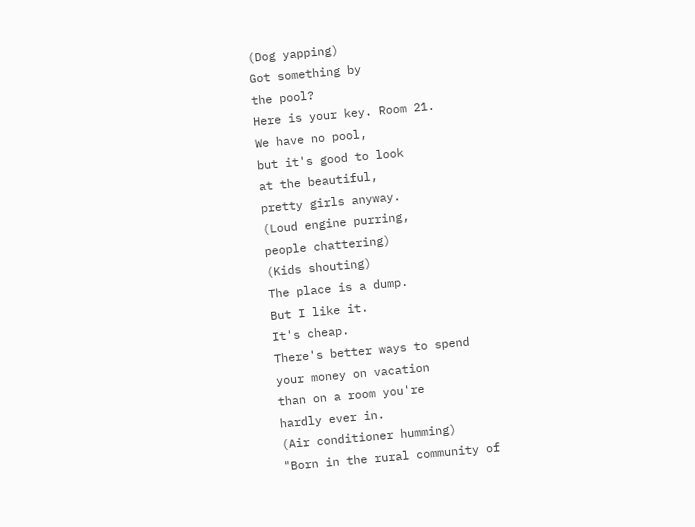(Dog yapping)
Got something by
the pool?
Here is your key. Room 21.
We have no pool,
but it's good to look
at the beautiful,
pretty girls anyway.
(Loud engine purring,
people chattering)
(Kids shouting)
The place is a dump.
But I like it.
It's cheap.
There's better ways to spend
your money on vacation
than on a room you're
hardly ever in.
(Air conditioner humming)
"Born in the rural community of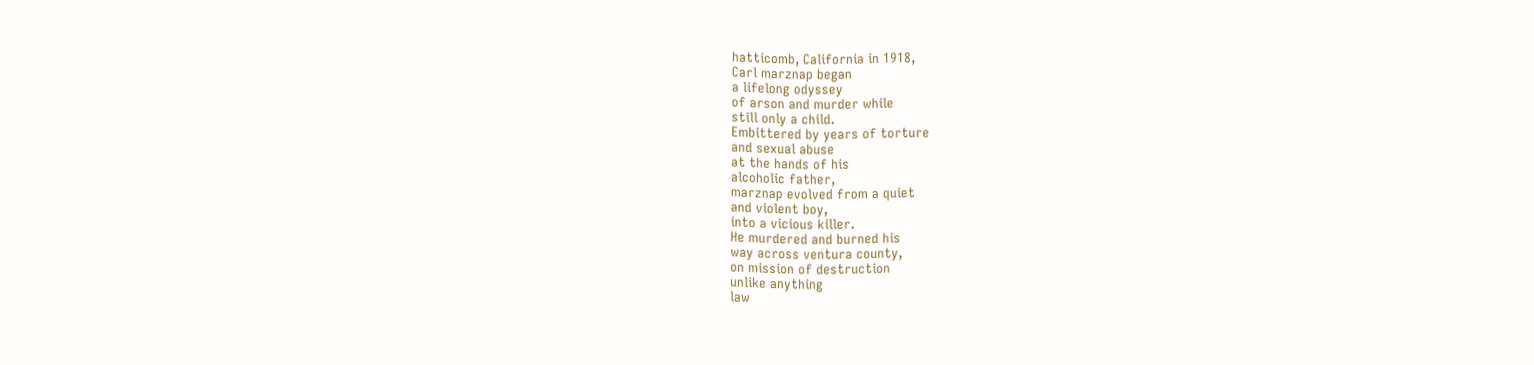hatticomb, California in 1918,
Carl marznap began
a lifelong odyssey
of arson and murder while
still only a child.
Embittered by years of torture
and sexual abuse
at the hands of his
alcoholic father,
marznap evolved from a quiet
and violent boy,
into a vicious killer.
He murdered and burned his
way across ventura county,
on mission of destruction
unlike anything
law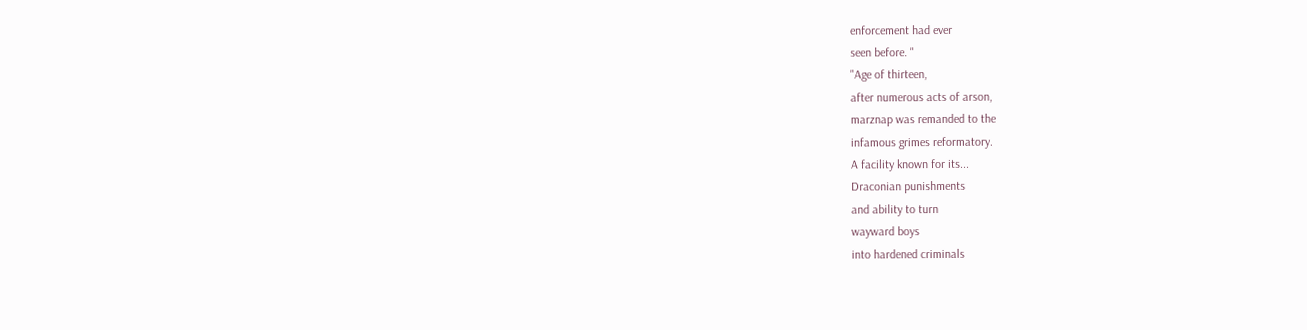enforcement had ever
seen before. "
"Age of thirteen,
after numerous acts of arson,
marznap was remanded to the
infamous grimes reformatory.
A facility known for its...
Draconian punishments
and ability to turn
wayward boys
into hardened criminals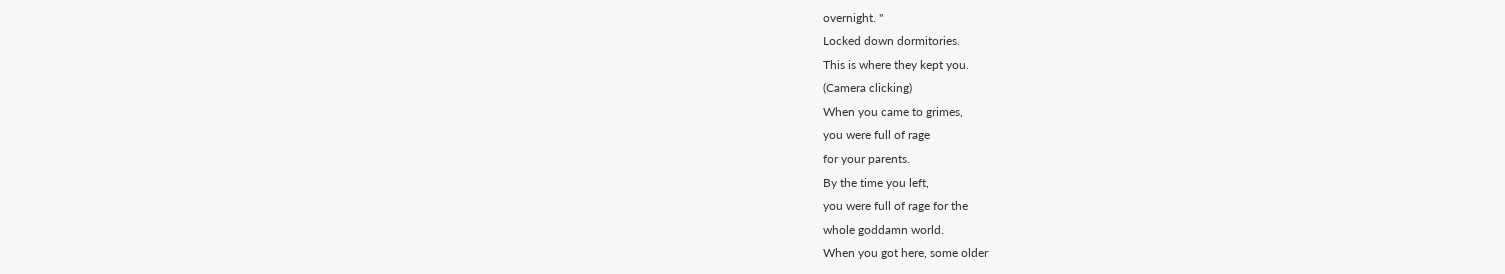overnight. "
Locked down dormitories.
This is where they kept you.
(Camera clicking)
When you came to grimes,
you were full of rage
for your parents.
By the time you left,
you were full of rage for the
whole goddamn world.
When you got here, some older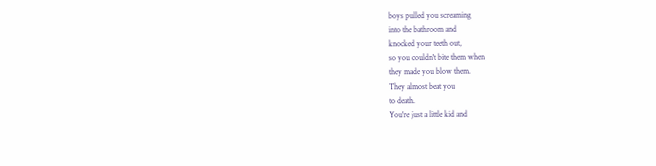boys pulled you screaming
into the bathroom and
knocked your teeth out,
so you couldn't bite them when
they made you blow them.
They almost beat you
to death.
You're just a little kid and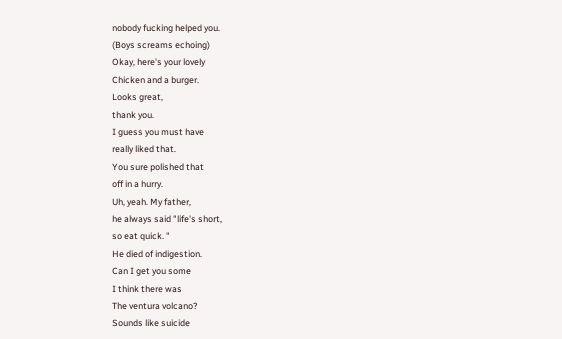nobody fucking helped you.
(Boys screams echoing)
Okay, here's your lovely
Chicken and a burger.
Looks great,
thank you.
I guess you must have
really liked that.
You sure polished that
off in a hurry.
Uh, yeah. My father,
he always said "life's short,
so eat quick. "
He died of indigestion.
Can I get you some
I think there was
The ventura volcano?
Sounds like suicide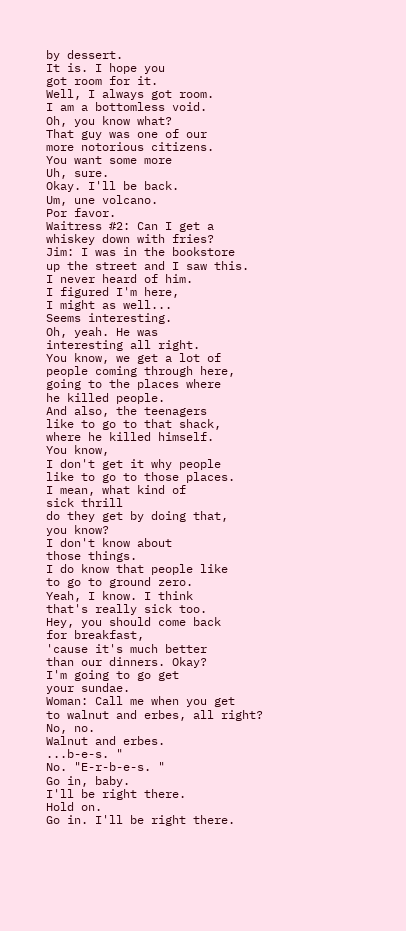by dessert.
It is. I hope you
got room for it.
Well, I always got room.
I am a bottomless void.
Oh, you know what?
That guy was one of our
more notorious citizens.
You want some more
Uh, sure.
Okay. I'll be back.
Um, une volcano.
Por favor.
Waitress #2: Can I get a
whiskey down with fries?
Jim: I was in the bookstore
up the street and I saw this.
I never heard of him.
I figured I'm here,
I might as well...
Seems interesting.
Oh, yeah. He was
interesting all right.
You know, we get a lot of
people coming through here,
going to the places where
he killed people.
And also, the teenagers
like to go to that shack,
where he killed himself.
You know,
I don't get it why people
like to go to those places.
I mean, what kind of
sick thrill
do they get by doing that,
you know?
I don't know about
those things.
I do know that people like
to go to ground zero.
Yeah, I know. I think
that's really sick too.
Hey, you should come back
for breakfast,
'cause it's much better
than our dinners. Okay?
I'm going to go get
your sundae.
Woman: Call me when you get
to walnut and erbes, all right?
No, no.
Walnut and erbes.
...b-e-s. "
No. "E-r-b-e-s. "
Go in, baby.
I'll be right there.
Hold on.
Go in. I'll be right there.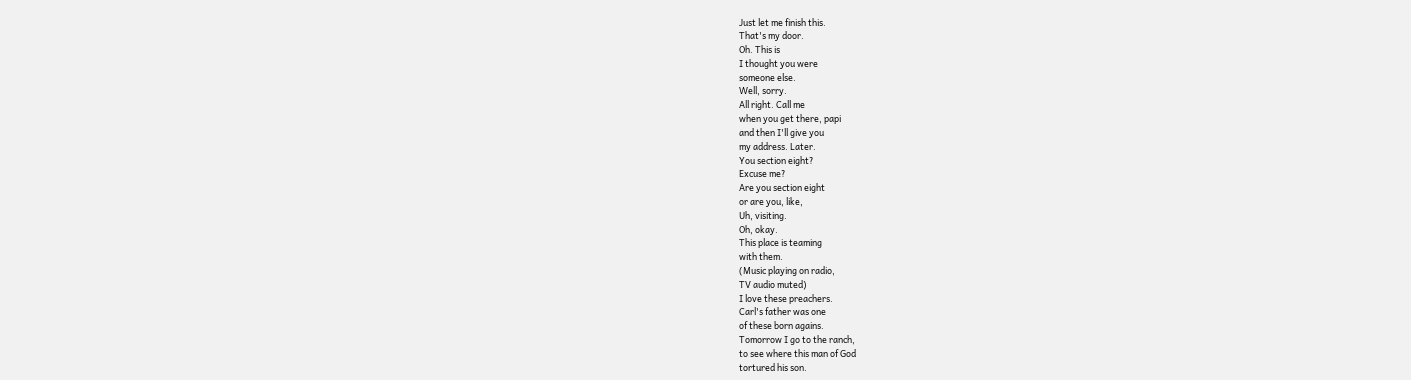Just let me finish this.
That's my door.
Oh. This is
I thought you were
someone else.
Well, sorry.
All right. Call me
when you get there, papi
and then I'll give you
my address. Later.
You section eight?
Excuse me?
Are you section eight
or are you, like,
Uh, visiting.
Oh, okay.
This place is teaming
with them.
(Music playing on radio,
TV audio muted)
I love these preachers.
Carl's father was one
of these born agains.
Tomorrow I go to the ranch,
to see where this man of God
tortured his son.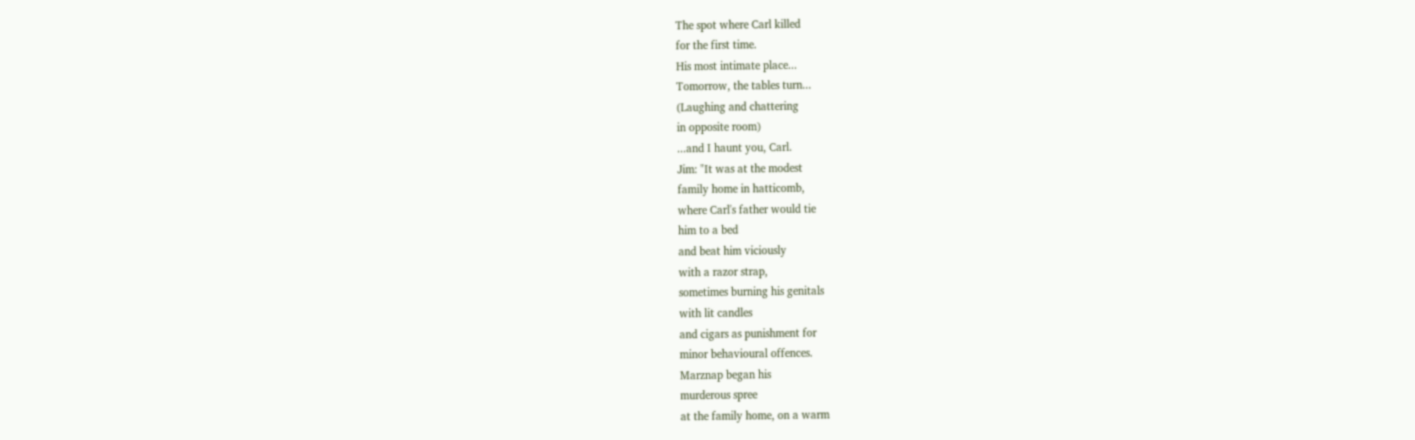The spot where Carl killed
for the first time.
His most intimate place...
Tomorrow, the tables turn...
(Laughing and chattering
in opposite room)
...and I haunt you, Carl.
Jim: "It was at the modest
family home in hatticomb,
where Carl's father would tie
him to a bed
and beat him viciously
with a razor strap,
sometimes burning his genitals
with lit candles
and cigars as punishment for
minor behavioural offences.
Marznap began his
murderous spree
at the family home, on a warm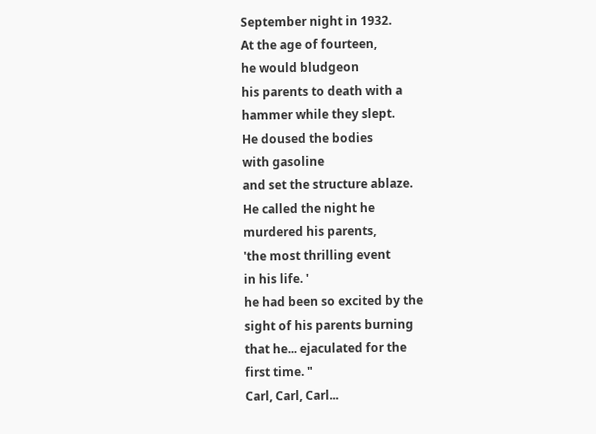September night in 1932.
At the age of fourteen,
he would bludgeon
his parents to death with a
hammer while they slept.
He doused the bodies
with gasoline
and set the structure ablaze.
He called the night he
murdered his parents,
'the most thrilling event
in his life. '
he had been so excited by the
sight of his parents burning
that he... ejaculated for the
first time. "
Carl, Carl, Carl...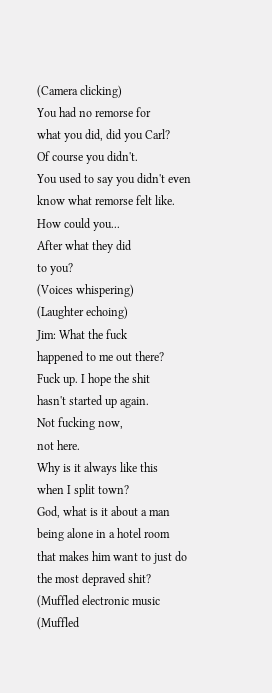(Camera clicking)
You had no remorse for
what you did, did you Carl?
Of course you didn't.
You used to say you didn't even
know what remorse felt like.
How could you...
After what they did
to you?
(Voices whispering)
(Laughter echoing)
Jim: What the fuck
happened to me out there?
Fuck up. I hope the shit
hasn't started up again.
Not fucking now,
not here.
Why is it always like this
when I split town?
God, what is it about a man
being alone in a hotel room
that makes him want to just do
the most depraved shit?
(Muffled electronic music
(Muffled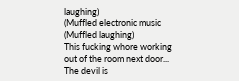laughing)
(Muffled electronic music
(Muffled laughing)
This fucking whore working
out of the room next door...
The devil is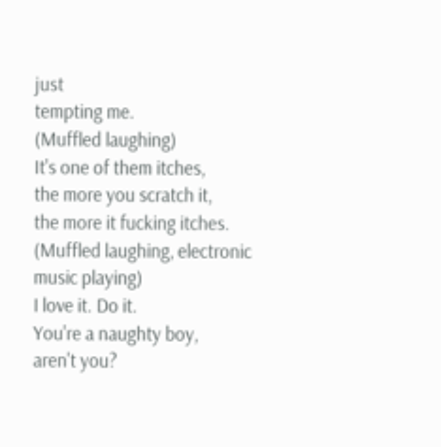just
tempting me.
(Muffled laughing)
It's one of them itches,
the more you scratch it,
the more it fucking itches.
(Muffled laughing, electronic
music playing)
I love it. Do it.
You're a naughty boy,
aren't you?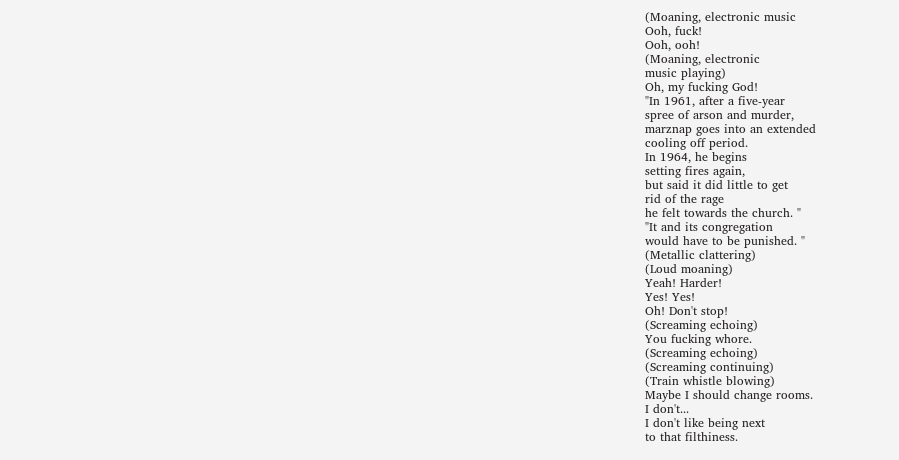(Moaning, electronic music
Ooh, fuck!
Ooh, ooh!
(Moaning, electronic
music playing)
Oh, my fucking God!
"In 1961, after a five-year
spree of arson and murder,
marznap goes into an extended
cooling off period.
In 1964, he begins
setting fires again,
but said it did little to get
rid of the rage
he felt towards the church. "
"It and its congregation
would have to be punished. "
(Metallic clattering)
(Loud moaning)
Yeah! Harder!
Yes! Yes!
Oh! Don't stop!
(Screaming echoing)
You fucking whore.
(Screaming echoing)
(Screaming continuing)
(Train whistle blowing)
Maybe I should change rooms.
I don't...
I don't like being next
to that filthiness.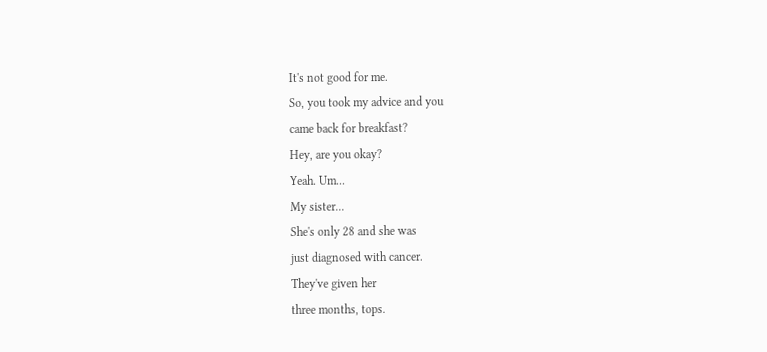It's not good for me.
So, you took my advice and you
came back for breakfast?
Hey, are you okay?
Yeah. Um...
My sister...
She's only 28 and she was
just diagnosed with cancer.
They've given her
three months, tops.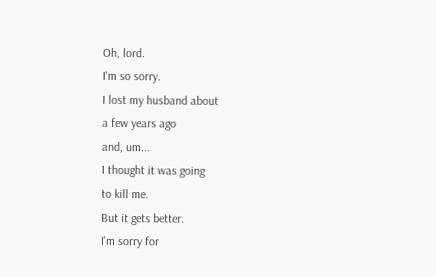Oh, lord.
I'm so sorry.
I lost my husband about
a few years ago
and, um...
I thought it was going
to kill me.
But it gets better.
I'm sorry for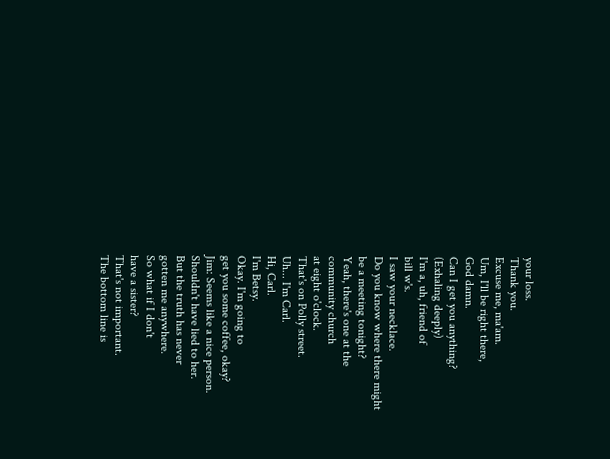your loss.
Thank you.
Excuse me, ma'am.
Um, I'll be right there,
God damn.
Can I get you anything?
(Exhaling deeply)
I'm a, uh, friend of
bill w's.
I saw your necklace.
Do you know where there might
be a meeting tonight?
Yeah, there's one at the
community church
at eight o'clock.
That's on Polly street.
Uh... I'm Carl.
Hi, Carl.
I'm Betsy.
Okay. I'm going to
get you some coffee, okay?
Jim: Seems like a nice person.
Shouldn't have lied to her.
But the truth has never
gotten me anywhere.
So what if I don't
have a sister?
That's not important.
The bottom line is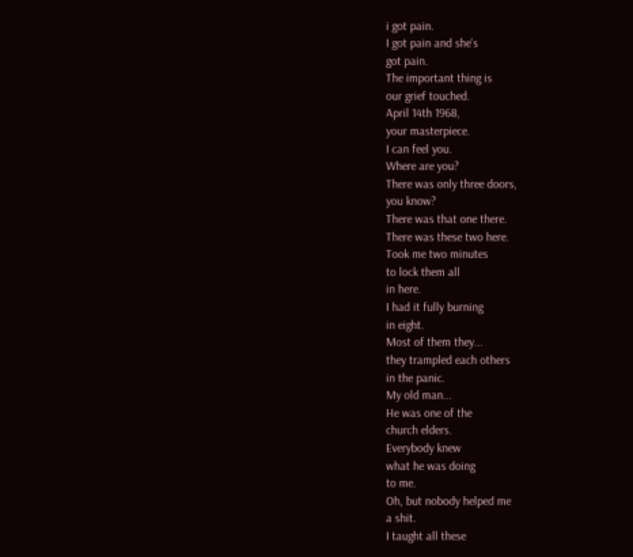i got pain.
I got pain and she's
got pain.
The important thing is
our grief touched.
April 14th 1968,
your masterpiece.
I can feel you.
Where are you?
There was only three doors,
you know?
There was that one there.
There was these two here.
Took me two minutes
to lock them all
in here.
I had it fully burning
in eight.
Most of them they...
they trampled each others
in the panic.
My old man...
He was one of the
church elders.
Everybody knew
what he was doing
to me.
Oh, but nobody helped me
a shit.
I taught all these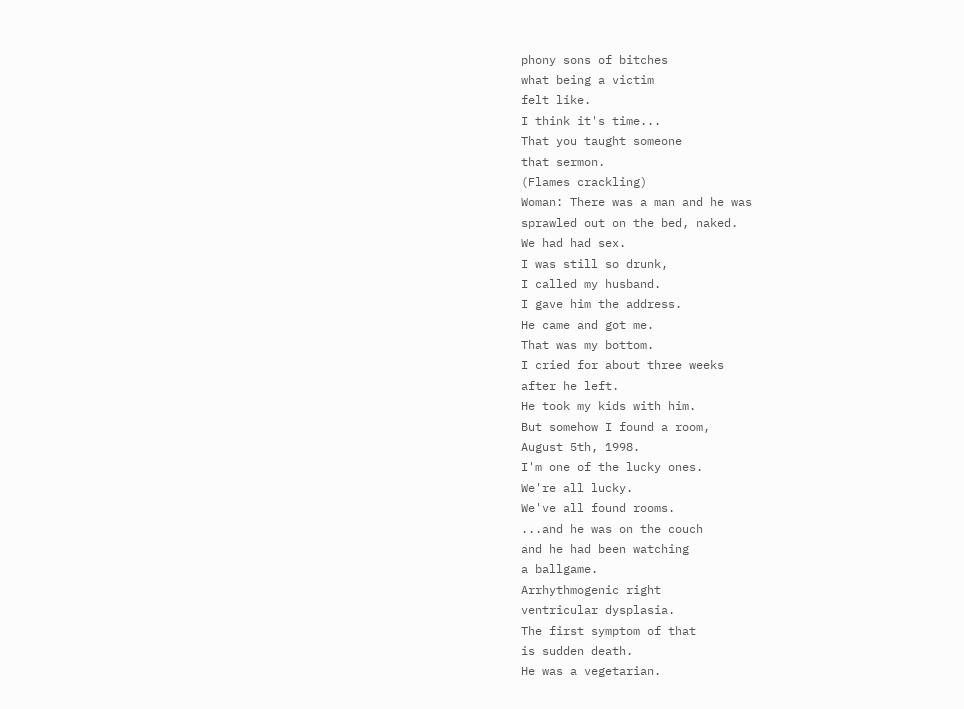phony sons of bitches
what being a victim
felt like.
I think it's time...
That you taught someone
that sermon.
(Flames crackling)
Woman: There was a man and he was
sprawled out on the bed, naked.
We had had sex.
I was still so drunk,
I called my husband.
I gave him the address.
He came and got me.
That was my bottom.
I cried for about three weeks
after he left.
He took my kids with him.
But somehow I found a room,
August 5th, 1998.
I'm one of the lucky ones.
We're all lucky.
We've all found rooms.
...and he was on the couch
and he had been watching
a ballgame.
Arrhythmogenic right
ventricular dysplasia.
The first symptom of that
is sudden death.
He was a vegetarian.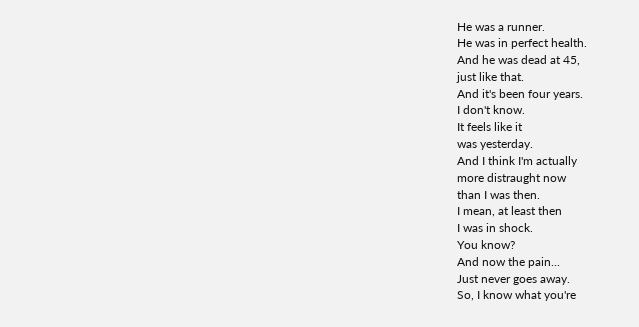He was a runner.
He was in perfect health.
And he was dead at 45,
just like that.
And it's been four years.
I don't know.
It feels like it
was yesterday.
And I think I'm actually
more distraught now
than I was then.
I mean, at least then
I was in shock.
You know?
And now the pain...
Just never goes away.
So, I know what you're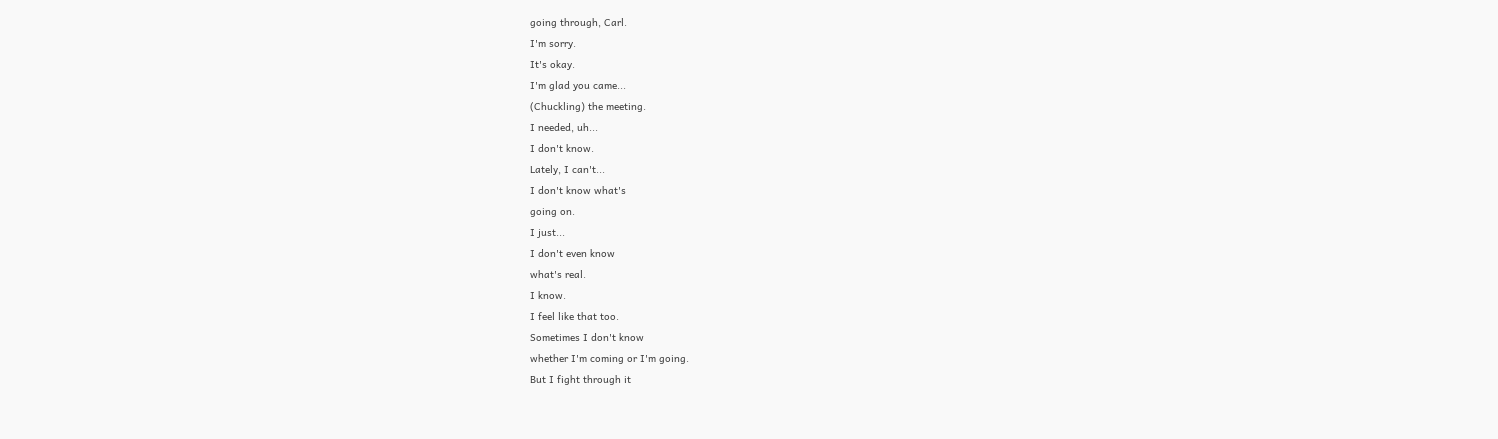going through, Carl.
I'm sorry.
It's okay.
I'm glad you came...
(Chuckling) the meeting.
I needed, uh...
I don't know.
Lately, I can't...
I don't know what's
going on.
I just...
I don't even know
what's real.
I know.
I feel like that too.
Sometimes I don't know
whether I'm coming or I'm going.
But I fight through it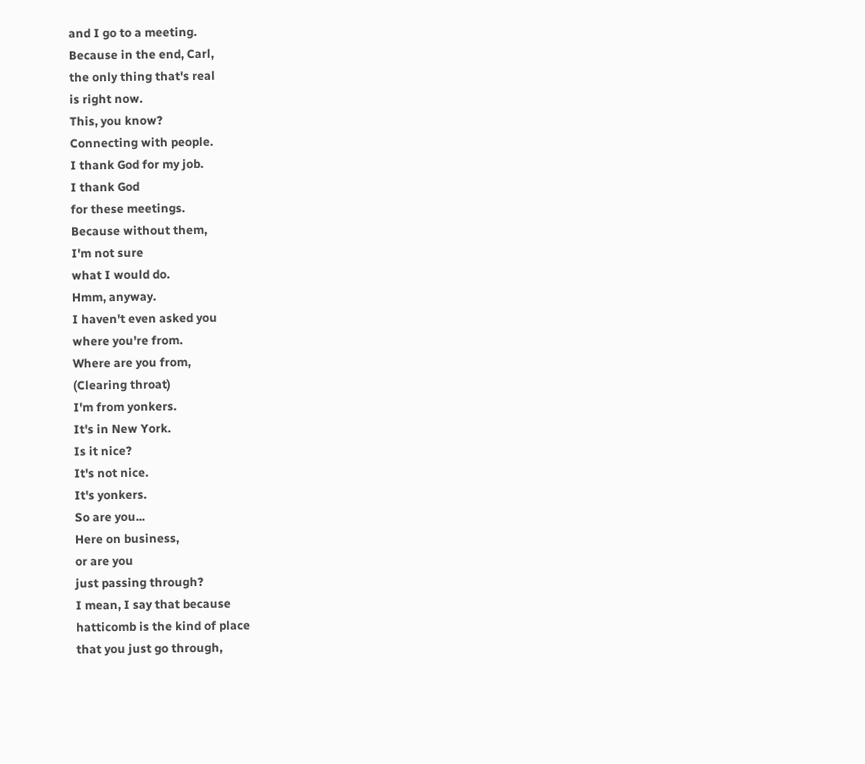and I go to a meeting.
Because in the end, Carl,
the only thing that's real
is right now.
This, you know?
Connecting with people.
I thank God for my job.
I thank God
for these meetings.
Because without them,
I'm not sure
what I would do.
Hmm, anyway.
I haven't even asked you
where you're from.
Where are you from,
(Clearing throat)
I'm from yonkers.
It's in New York.
Is it nice?
It's not nice.
It's yonkers.
So are you...
Here on business,
or are you
just passing through?
I mean, I say that because
hatticomb is the kind of place
that you just go through,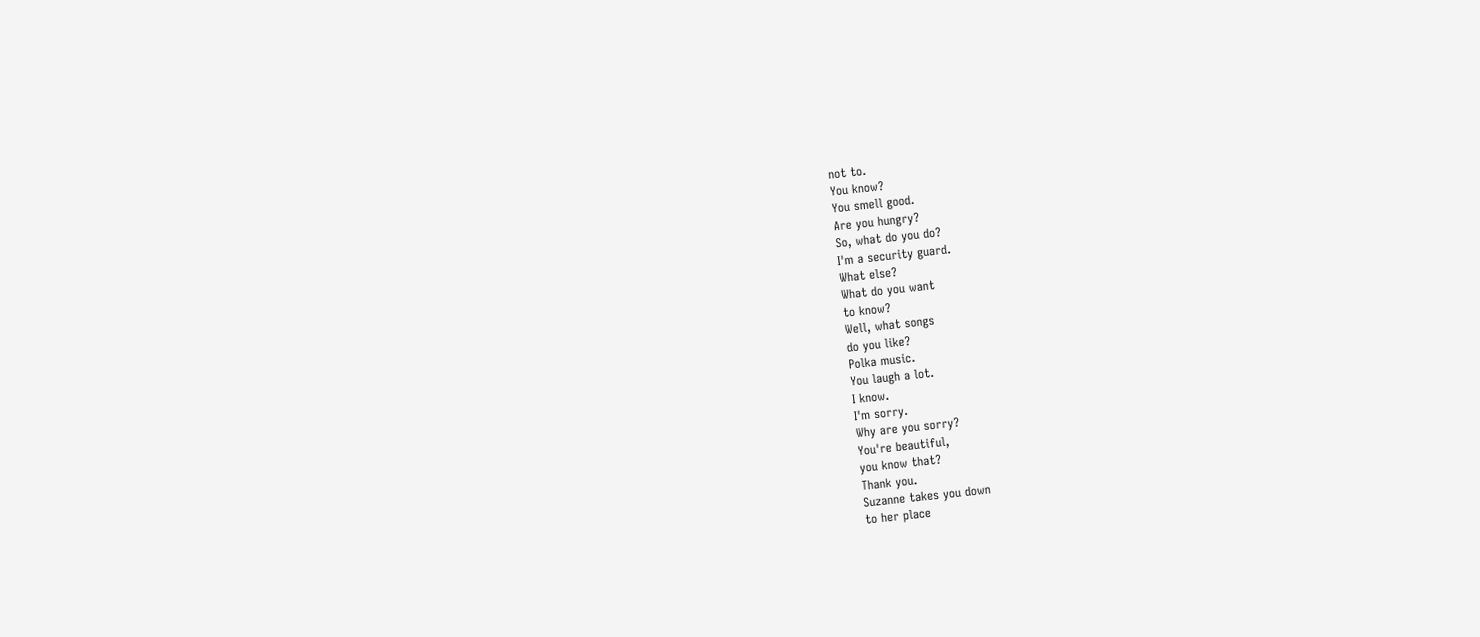not to.
You know?
You smell good.
Are you hungry?
So, what do you do?
I'm a security guard.
What else?
What do you want
to know?
Well, what songs
do you like?
Polka music.
You laugh a lot.
I know.
I'm sorry.
Why are you sorry?
You're beautiful,
you know that?
Thank you.
Suzanne takes you down
to her place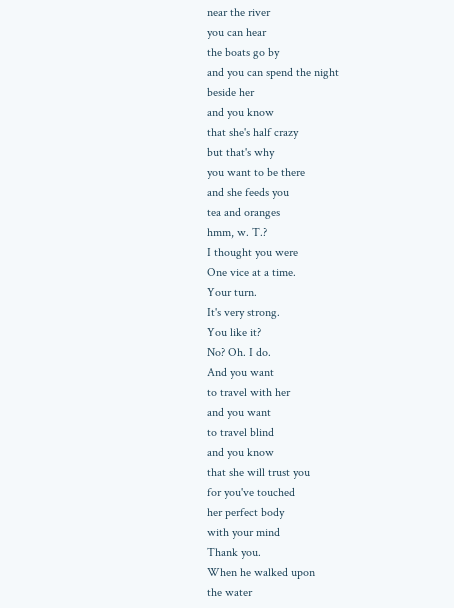near the river
you can hear
the boats go by
and you can spend the night
beside her
and you know
that she's half crazy
but that's why
you want to be there
and she feeds you
tea and oranges
hmm, w. T.?
I thought you were
One vice at a time.
Your turn.
It's very strong.
You like it?
No? Oh. I do.
And you want
to travel with her
and you want
to travel blind
and you know
that she will trust you
for you've touched
her perfect body
with your mind
Thank you.
When he walked upon
the water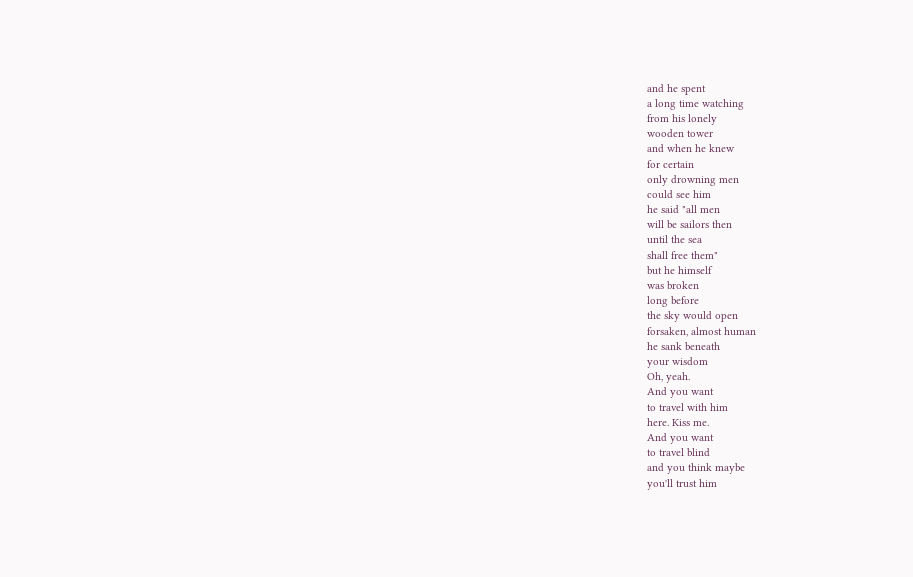and he spent
a long time watching
from his lonely
wooden tower
and when he knew
for certain
only drowning men
could see him
he said "all men
will be sailors then
until the sea
shall free them"
but he himself
was broken
long before
the sky would open
forsaken, almost human
he sank beneath
your wisdom
Oh, yeah.
And you want
to travel with him
here. Kiss me.
And you want
to travel blind
and you think maybe
you'll trust him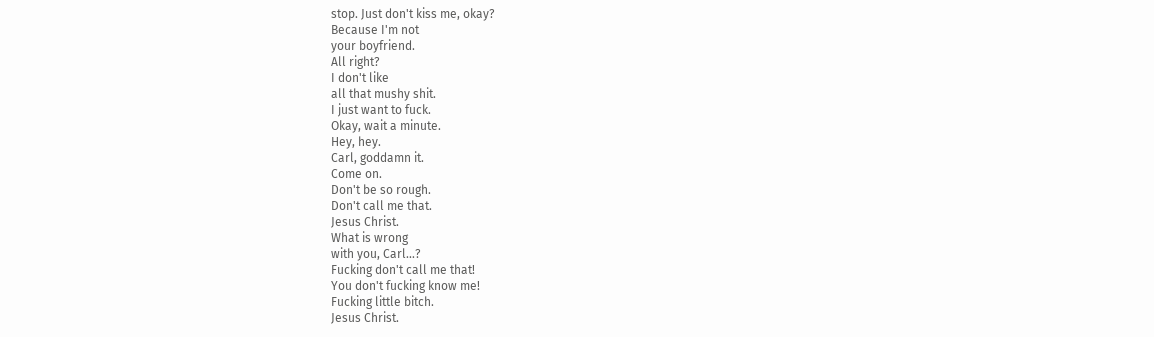stop. Just don't kiss me, okay?
Because I'm not
your boyfriend.
All right?
I don't like
all that mushy shit.
I just want to fuck.
Okay, wait a minute.
Hey, hey.
Carl, goddamn it.
Come on.
Don't be so rough.
Don't call me that.
Jesus Christ.
What is wrong
with you, Carl...?
Fucking don't call me that!
You don't fucking know me!
Fucking little bitch.
Jesus Christ.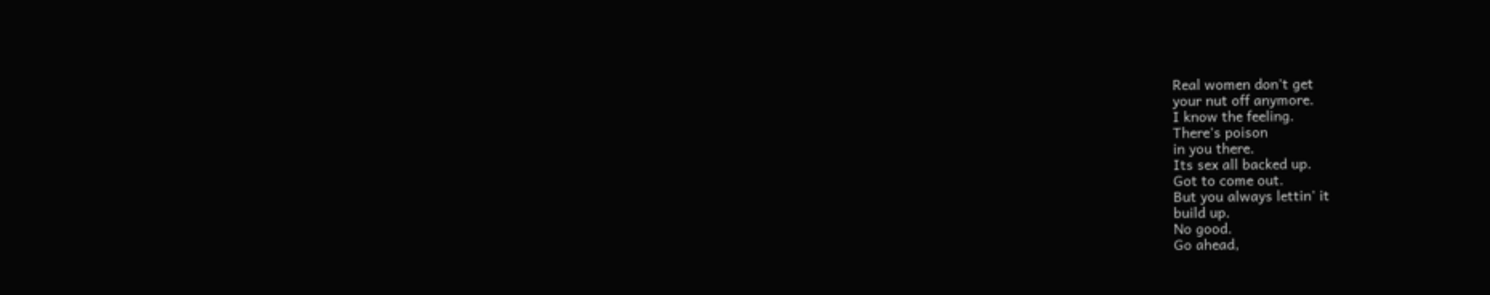Real women don't get
your nut off anymore.
I know the feeling.
There's poison
in you there.
Its sex all backed up.
Got to come out.
But you always lettin' it
build up.
No good.
Go ahead,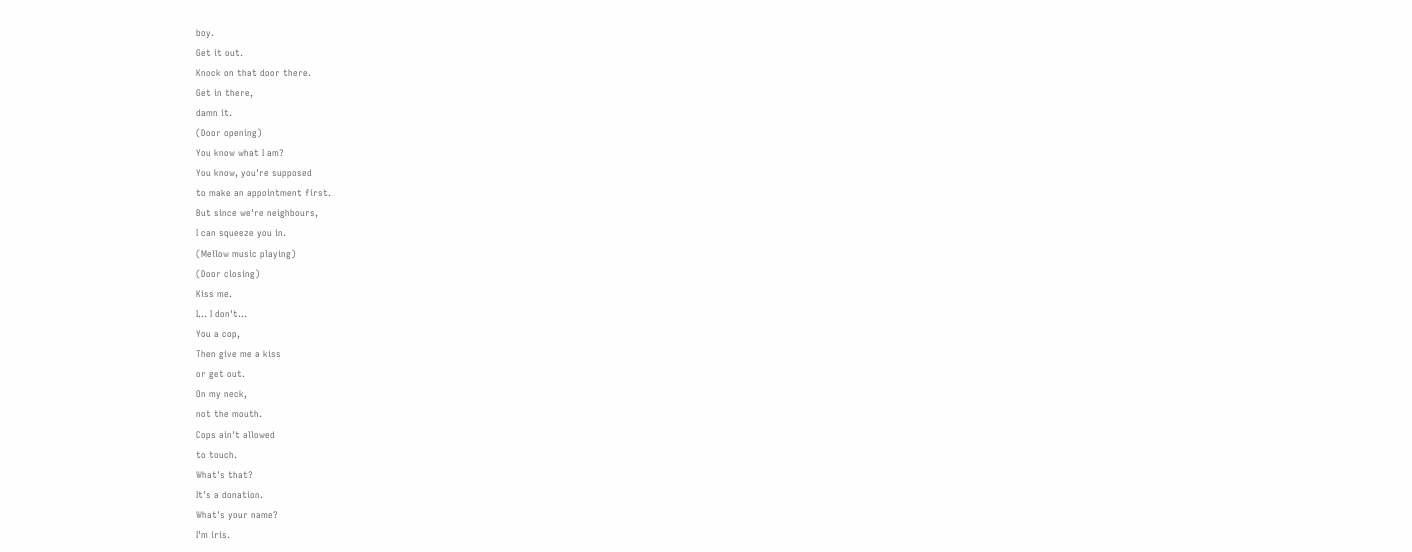boy.
Get it out.
Knock on that door there.
Get in there,
damn it.
(Door opening)
You know what I am?
You know, you're supposed
to make an appointment first.
But since we're neighbours,
I can squeeze you in.
(Mellow music playing)
(Door closing)
Kiss me.
I... I don't...
You a cop,
Then give me a kiss
or get out.
On my neck,
not the mouth.
Cops ain't allowed
to touch.
What's that?
It's a donation.
What's your name?
I'm iris.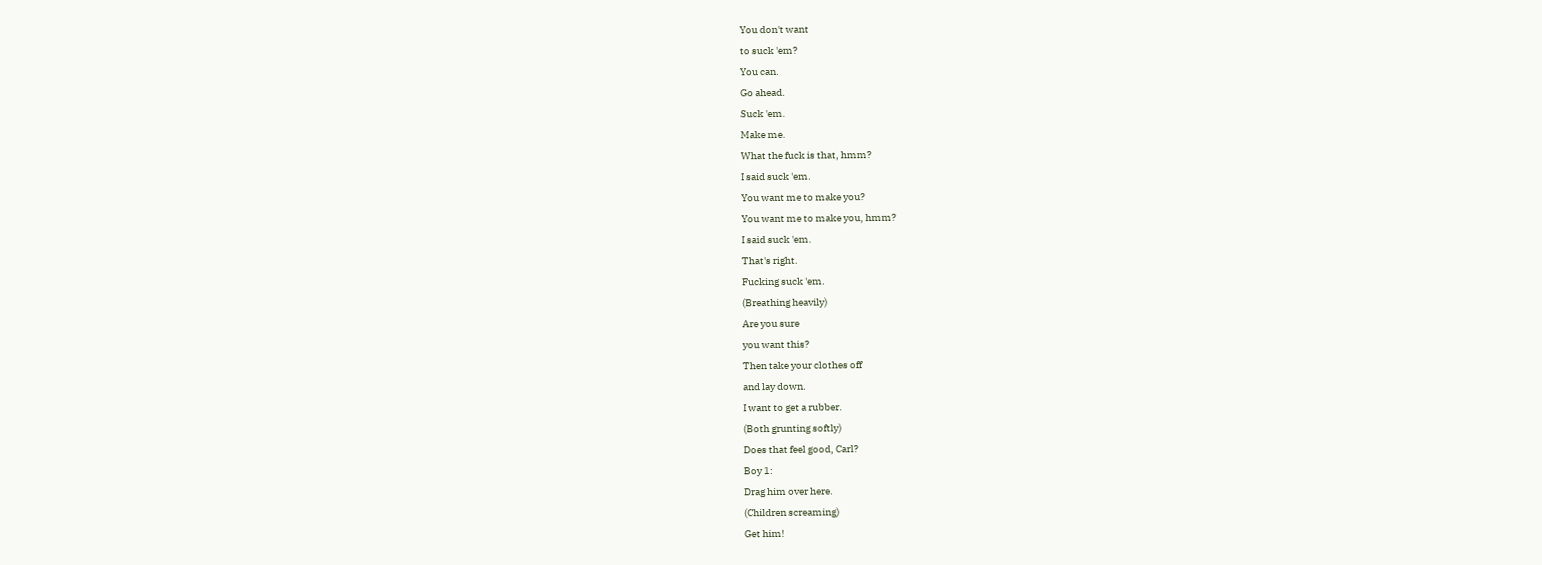You don't want
to suck 'em?
You can.
Go ahead.
Suck 'em.
Make me.
What the fuck is that, hmm?
I said suck 'em.
You want me to make you?
You want me to make you, hmm?
I said suck 'em.
That's right.
Fucking suck 'em.
(Breathing heavily)
Are you sure
you want this?
Then take your clothes off
and lay down.
I want to get a rubber.
(Both grunting softly)
Does that feel good, Carl?
Boy 1:
Drag him over here.
(Children screaming)
Get him!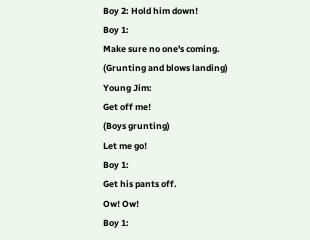Boy 2: Hold him down!
Boy 1:
Make sure no one's coming.
(Grunting and blows landing)
Young Jim:
Get off me!
(Boys grunting)
Let me go!
Boy 1:
Get his pants off.
Ow! Ow!
Boy 1: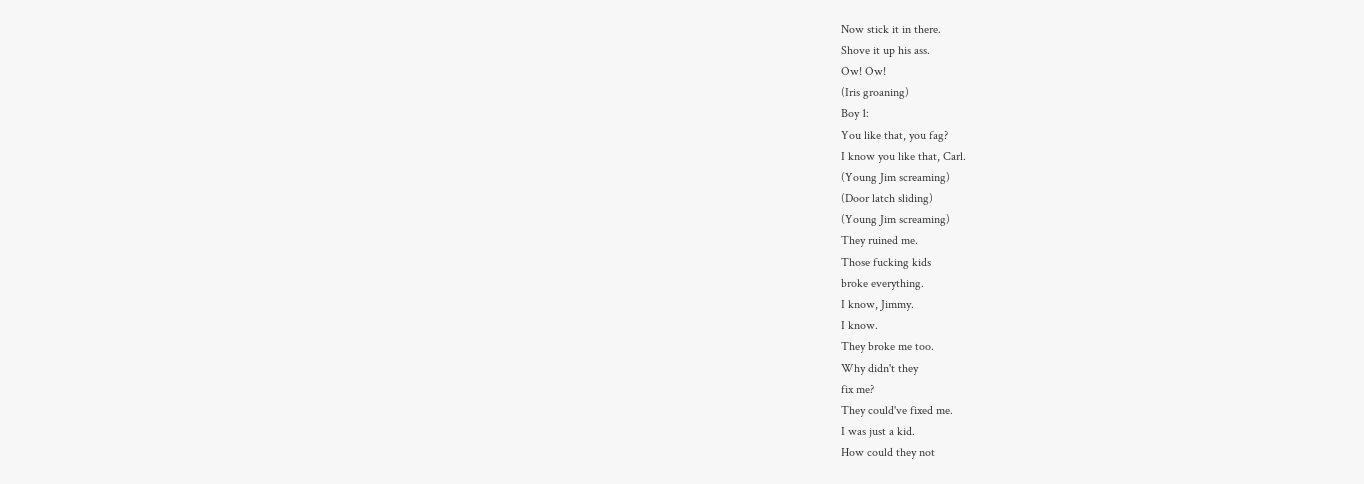Now stick it in there.
Shove it up his ass.
Ow! Ow!
(Iris groaning)
Boy 1:
You like that, you fag?
I know you like that, Carl.
(Young Jim screaming)
(Door latch sliding)
(Young Jim screaming)
They ruined me.
Those fucking kids
broke everything.
I know, Jimmy.
I know.
They broke me too.
Why didn't they
fix me?
They could've fixed me.
I was just a kid.
How could they not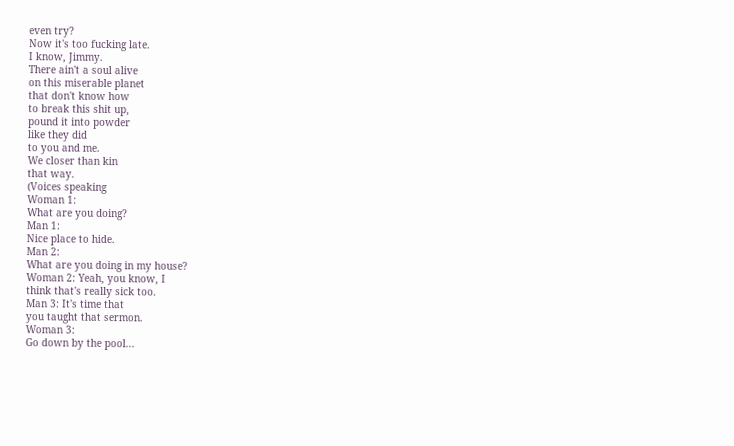even try?
Now it's too fucking late.
I know, Jimmy.
There ain't a soul alive
on this miserable planet
that don't know how
to break this shit up,
pound it into powder
like they did
to you and me.
We closer than kin
that way.
(Voices speaking
Woman 1:
What are you doing?
Man 1:
Nice place to hide.
Man 2:
What are you doing in my house?
Woman 2: Yeah, you know, I
think that's really sick too.
Man 3: It's time that
you taught that sermon.
Woman 3:
Go down by the pool...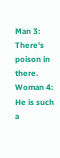Man 3:
There's poison in there.
Woman 4:
He is such a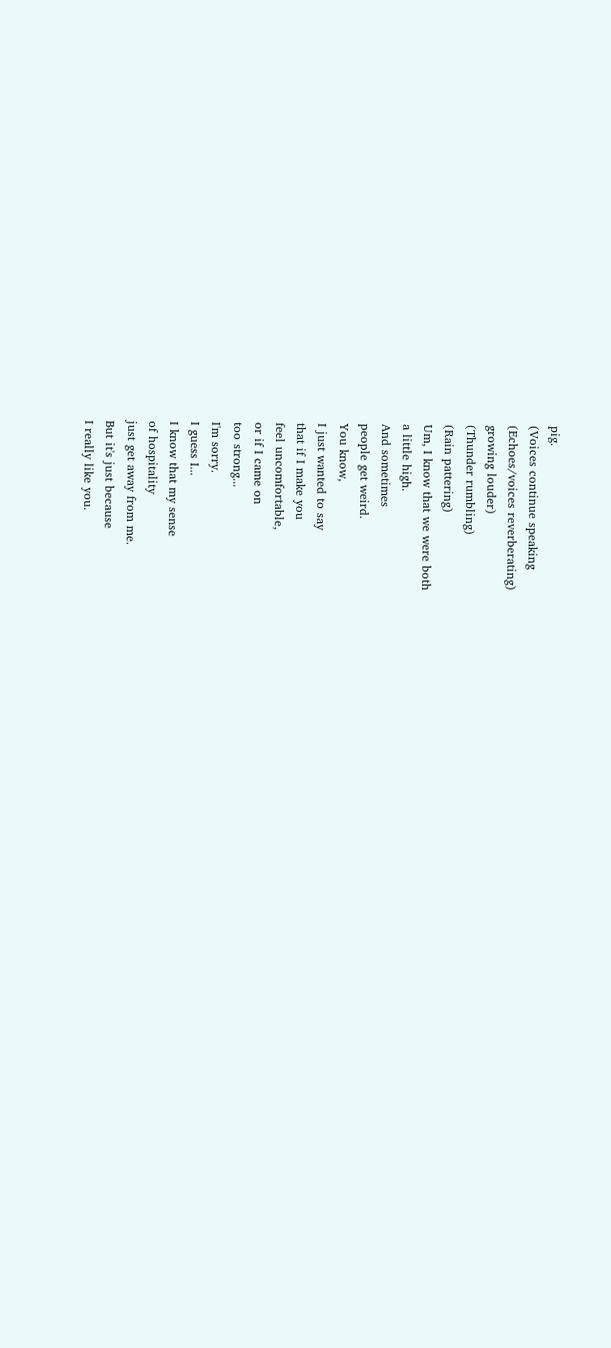pig.
(Voices continue speaking
(Echoes/voices reverberating)
growing louder)
(Thunder rumbling)
(Rain pattering)
Um, I know that we were both
a little high.
And sometimes
people get weird.
You know,
I just wanted to say
that if I make you
feel uncomfortable,
or if I came on
too strong...
I'm sorry.
I guess I...
I know that my sense
of hospitality
just get away from me.
But it's just because
I really like you.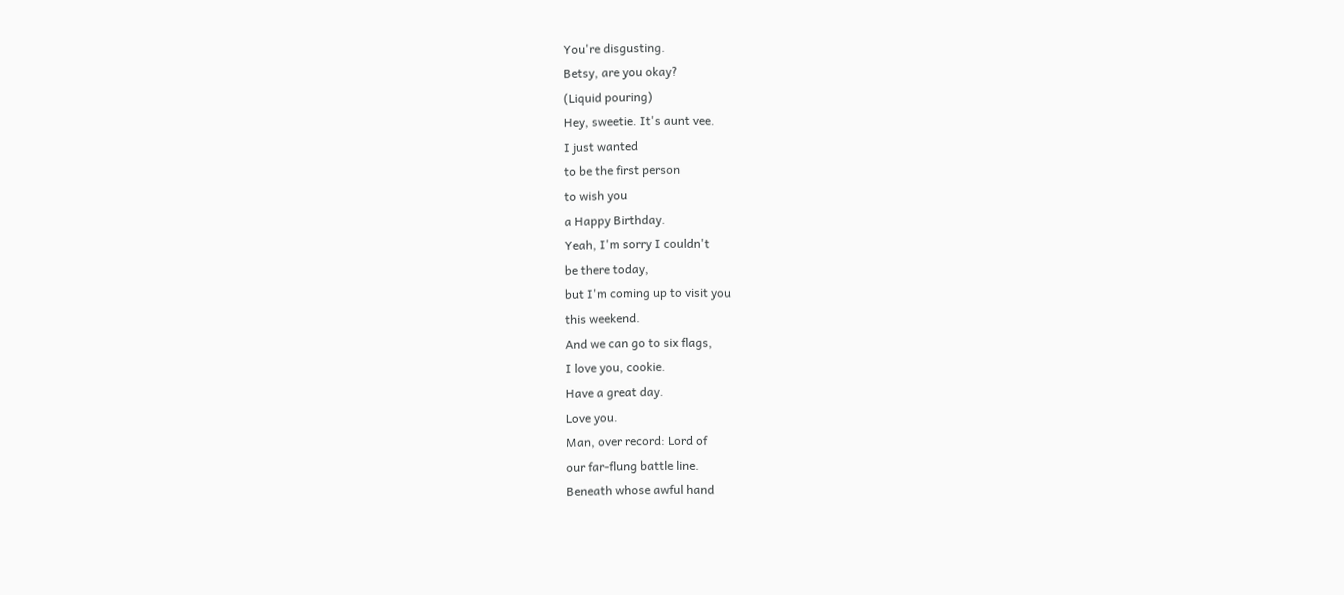You're disgusting.
Betsy, are you okay?
(Liquid pouring)
Hey, sweetie. It's aunt vee.
I just wanted
to be the first person
to wish you
a Happy Birthday.
Yeah, I'm sorry I couldn't
be there today,
but I'm coming up to visit you
this weekend.
And we can go to six flags,
I love you, cookie.
Have a great day.
Love you.
Man, over record: Lord of
our far-flung battle line.
Beneath whose awful hand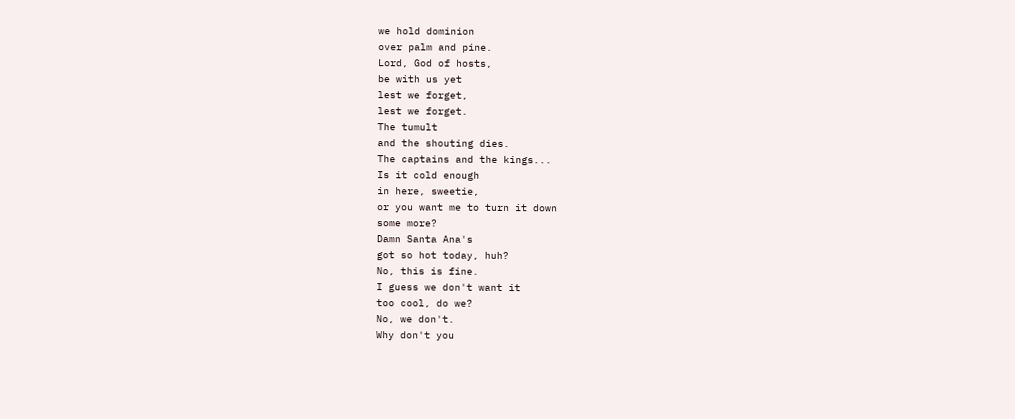we hold dominion
over palm and pine.
Lord, God of hosts,
be with us yet
lest we forget,
lest we forget.
The tumult
and the shouting dies.
The captains and the kings...
Is it cold enough
in here, sweetie,
or you want me to turn it down
some more?
Damn Santa Ana's
got so hot today, huh?
No, this is fine.
I guess we don't want it
too cool, do we?
No, we don't.
Why don't you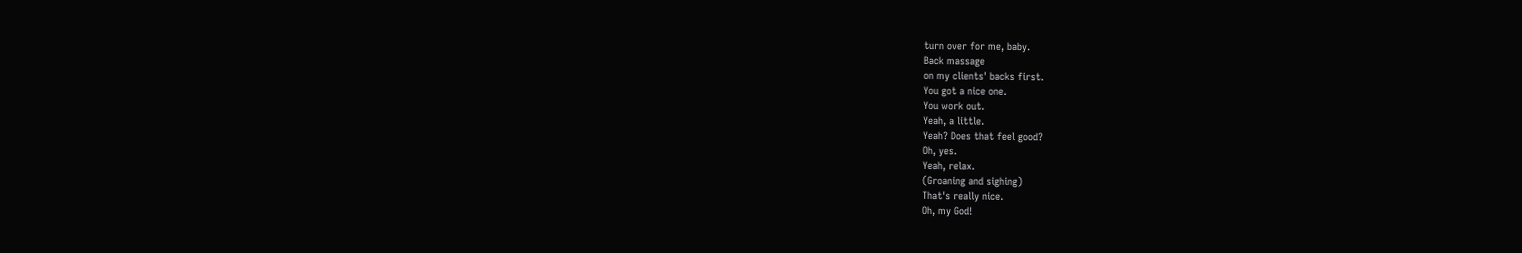turn over for me, baby.
Back massage
on my clients' backs first.
You got a nice one.
You work out.
Yeah, a little.
Yeah? Does that feel good?
Oh, yes.
Yeah, relax.
(Groaning and sighing)
That's really nice.
Oh, my God!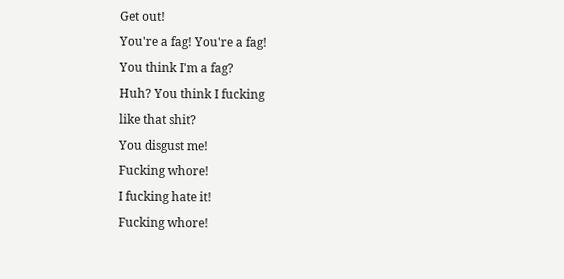Get out!
You're a fag! You're a fag!
You think I'm a fag?
Huh? You think I fucking
like that shit?
You disgust me!
Fucking whore!
I fucking hate it!
Fucking whore!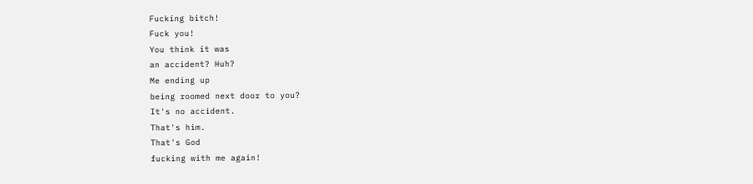Fucking bitch!
Fuck you!
You think it was
an accident? Huh?
Me ending up
being roomed next door to you?
It's no accident.
That's him.
That's God
fucking with me again!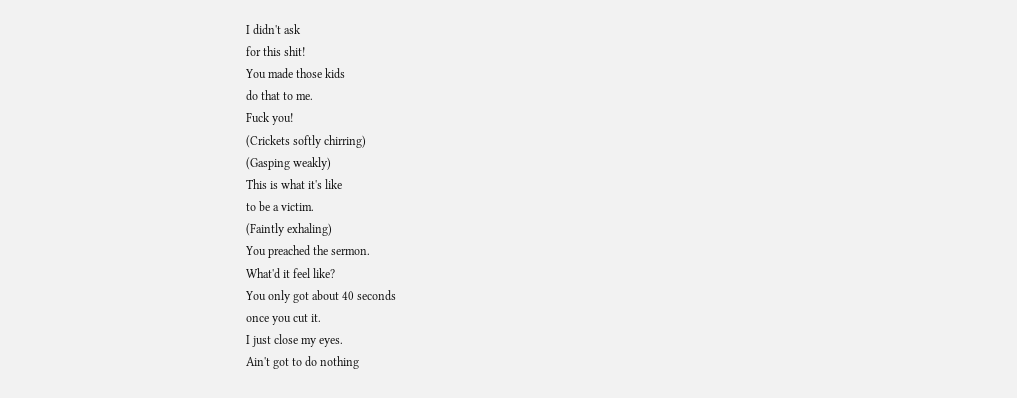I didn't ask
for this shit!
You made those kids
do that to me.
Fuck you!
(Crickets softly chirring)
(Gasping weakly)
This is what it's like
to be a victim.
(Faintly exhaling)
You preached the sermon.
What'd it feel like?
You only got about 40 seconds
once you cut it.
I just close my eyes.
Ain't got to do nothing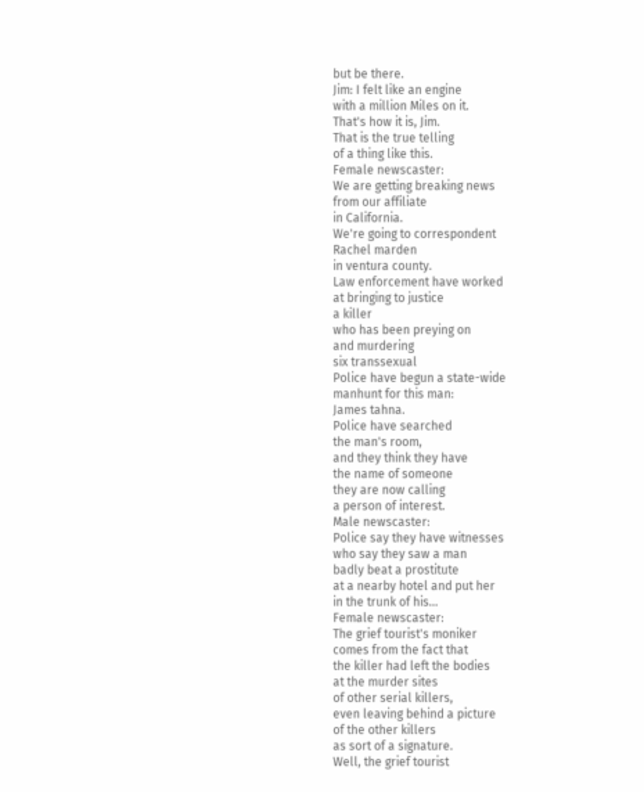but be there.
Jim: I felt like an engine
with a million Miles on it.
That's how it is, Jim.
That is the true telling
of a thing like this.
Female newscaster:
We are getting breaking news
from our affiliate
in California.
We're going to correspondent
Rachel marden
in ventura county.
Law enforcement have worked
at bringing to justice
a killer
who has been preying on
and murdering
six transsexual
Police have begun a state-wide
manhunt for this man:
James tahna.
Police have searched
the man's room,
and they think they have
the name of someone
they are now calling
a person of interest.
Male newscaster:
Police say they have witnesses
who say they saw a man
badly beat a prostitute
at a nearby hotel and put her
in the trunk of his...
Female newscaster:
The grief tourist's moniker
comes from the fact that
the killer had left the bodies
at the murder sites
of other serial killers,
even leaving behind a picture
of the other killers
as sort of a signature.
Well, the grief tourist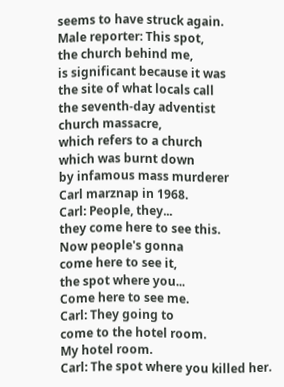seems to have struck again.
Male reporter: This spot,
the church behind me,
is significant because it was
the site of what locals call
the seventh-day adventist
church massacre,
which refers to a church
which was burnt down
by infamous mass murderer
Carl marznap in 1968.
Carl: People, they...
they come here to see this.
Now people's gonna
come here to see it,
the spot where you...
Come here to see me.
Carl: They going to
come to the hotel room.
My hotel room.
Carl: The spot where you killed her.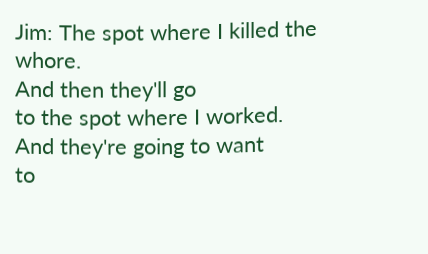Jim: The spot where I killed the whore.
And then they'll go
to the spot where I worked.
And they're going to want
to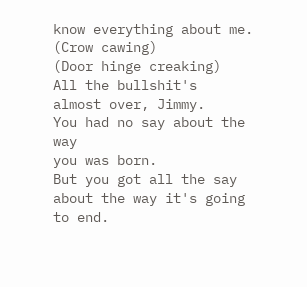know everything about me.
(Crow cawing)
(Door hinge creaking)
All the bullshit's
almost over, Jimmy.
You had no say about the way
you was born.
But you got all the say
about the way it's going to end.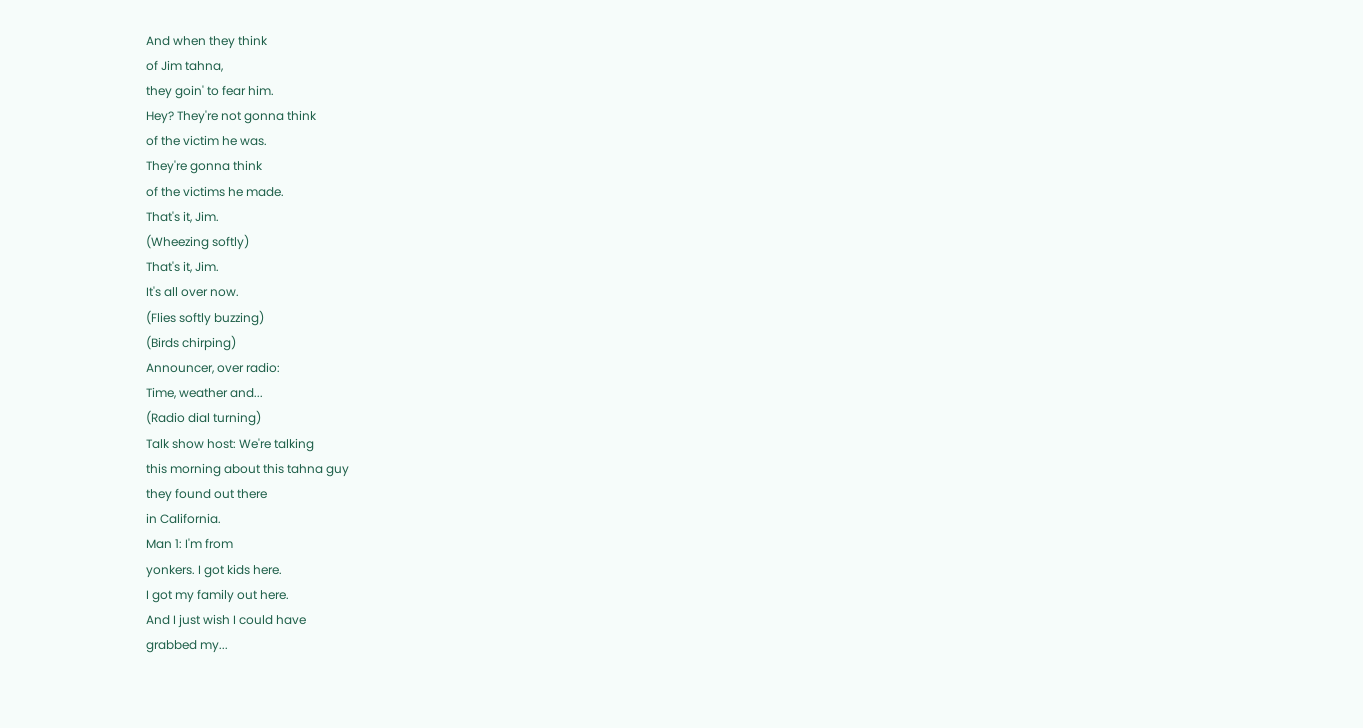And when they think
of Jim tahna,
they goin' to fear him.
Hey? They're not gonna think
of the victim he was.
They're gonna think
of the victims he made.
That's it, Jim.
(Wheezing softly)
That's it, Jim.
It's all over now.
(Flies softly buzzing)
(Birds chirping)
Announcer, over radio:
Time, weather and...
(Radio dial turning)
Talk show host: We're talking
this morning about this tahna guy
they found out there
in California.
Man 1: I'm from
yonkers. I got kids here.
I got my family out here.
And I just wish I could have
grabbed my...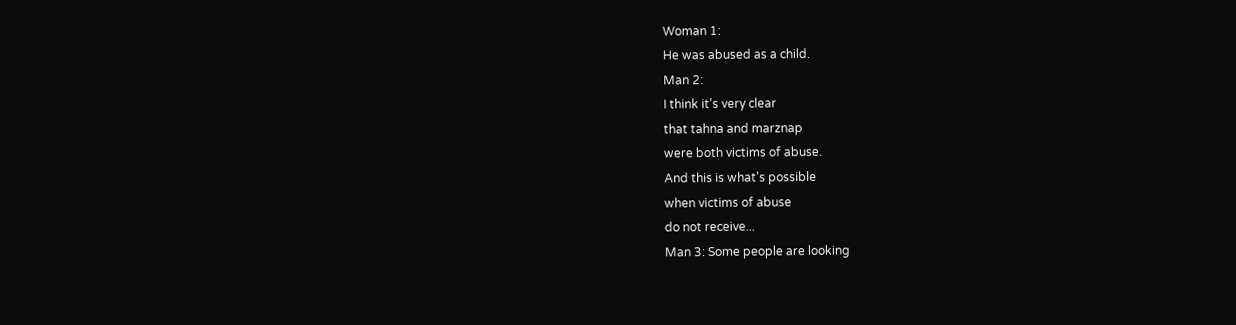Woman 1:
He was abused as a child.
Man 2:
I think it's very clear
that tahna and marznap
were both victims of abuse.
And this is what's possible
when victims of abuse
do not receive...
Man 3: Some people are looking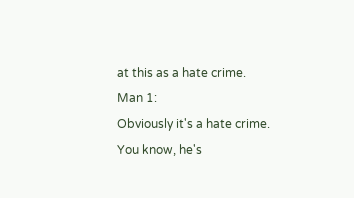at this as a hate crime.
Man 1:
Obviously it's a hate crime.
You know, he's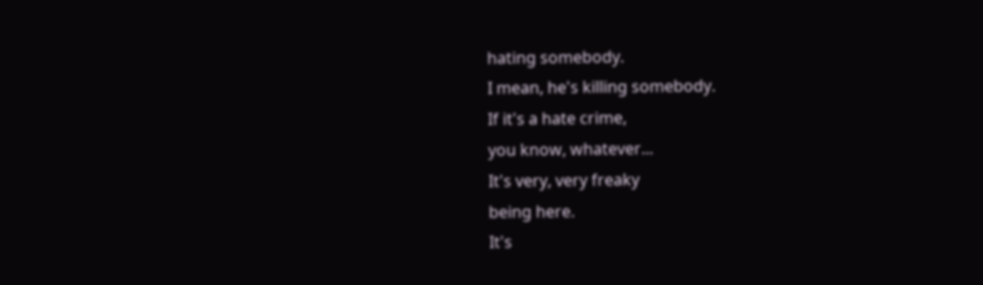hating somebody.
I mean, he's killing somebody.
If it's a hate crime,
you know, whatever...
It's very, very freaky
being here.
It's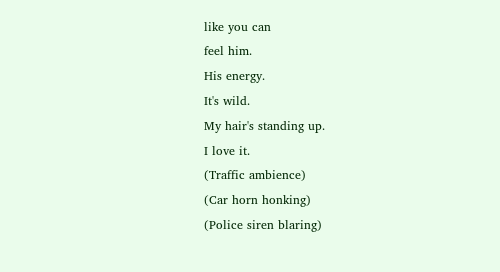like you can
feel him.
His energy.
It's wild.
My hair's standing up.
I love it.
(Traffic ambience)
(Car horn honking)
(Police siren blaring)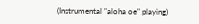(Instrumental "aloha oe" playing)